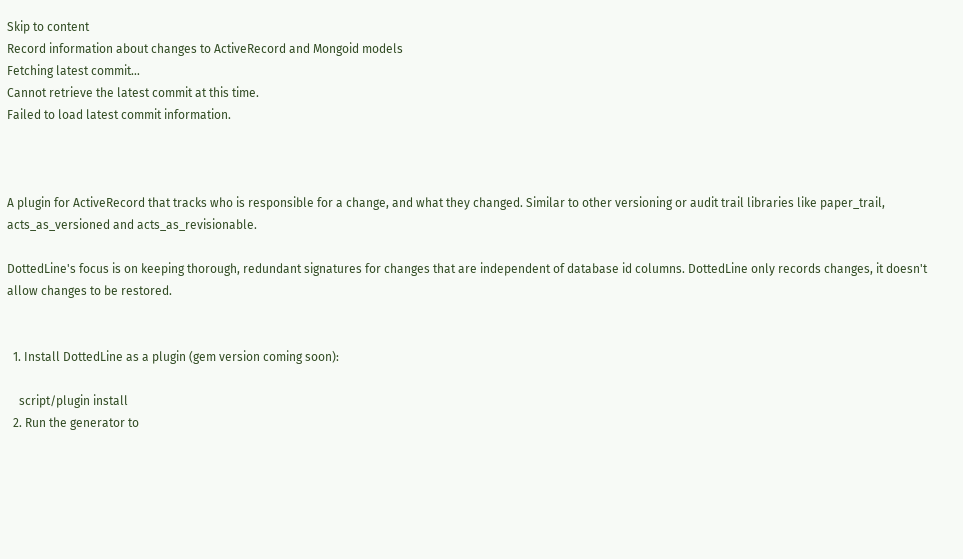Skip to content
Record information about changes to ActiveRecord and Mongoid models
Fetching latest commit…
Cannot retrieve the latest commit at this time.
Failed to load latest commit information.



A plugin for ActiveRecord that tracks who is responsible for a change, and what they changed. Similar to other versioning or audit trail libraries like paper_trail, acts_as_versioned and acts_as_revisionable.

DottedLine's focus is on keeping thorough, redundant signatures for changes that are independent of database id columns. DottedLine only records changes, it doesn't allow changes to be restored.


  1. Install DottedLine as a plugin (gem version coming soon):

    script/plugin install
  2. Run the generator to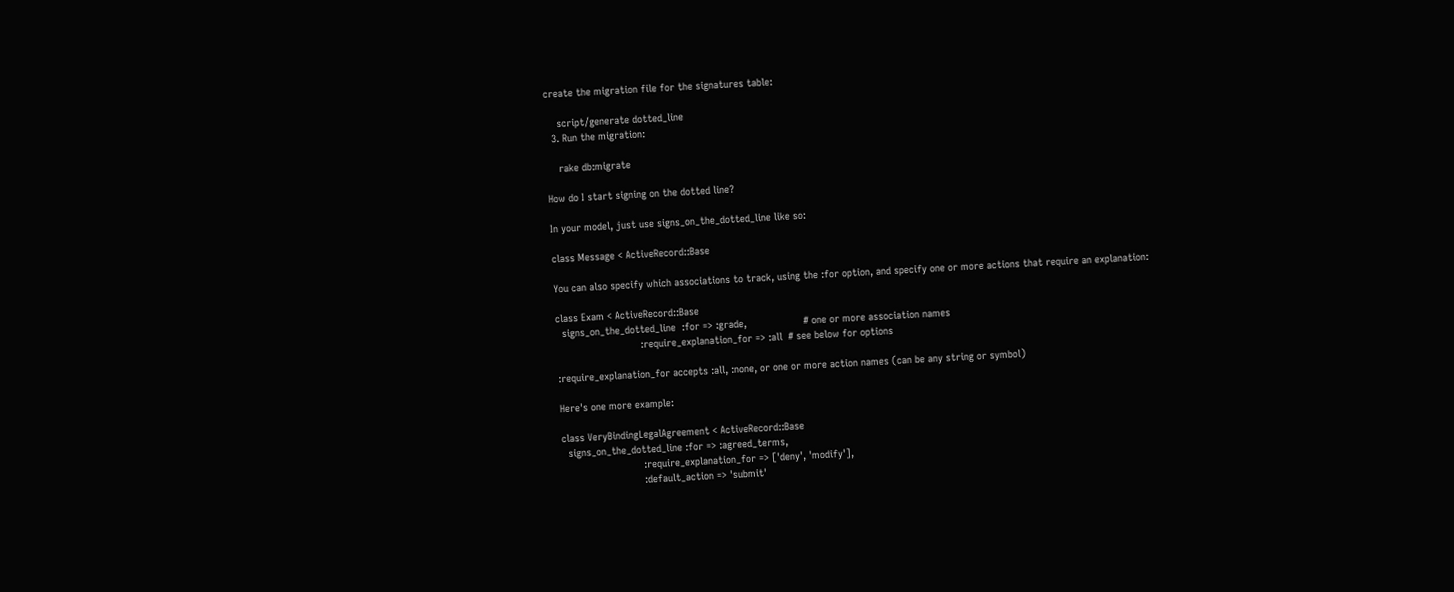create the migration file for the signatures table:

    script/generate dotted_line
  3. Run the migration:

    rake db:migrate

How do I start signing on the dotted line?

In your model, just use signs_on_the_dotted_line like so:

class Message < ActiveRecord::Base

You can also specify which associations to track, using the :for option, and specify one or more actions that require an explanation:

class Exam < ActiveRecord::Base
  signs_on_the_dotted_line  :for => :grade,                   # one or more association names
                            :require_explanation_for => :all  # see below for options

:require_explanation_for accepts :all, :none, or one or more action names (can be any string or symbol)

Here's one more example:

class VeryBindingLegalAgreement < ActiveRecord::Base
  signs_on_the_dotted_line :for => :agreed_terms,
                           :require_explanation_for => ['deny', 'modify'],
                           :default_action => 'submit'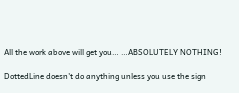All the work above will get you… …ABSOLUTELY NOTHING!

DottedLine doesn't do anything unless you use the sign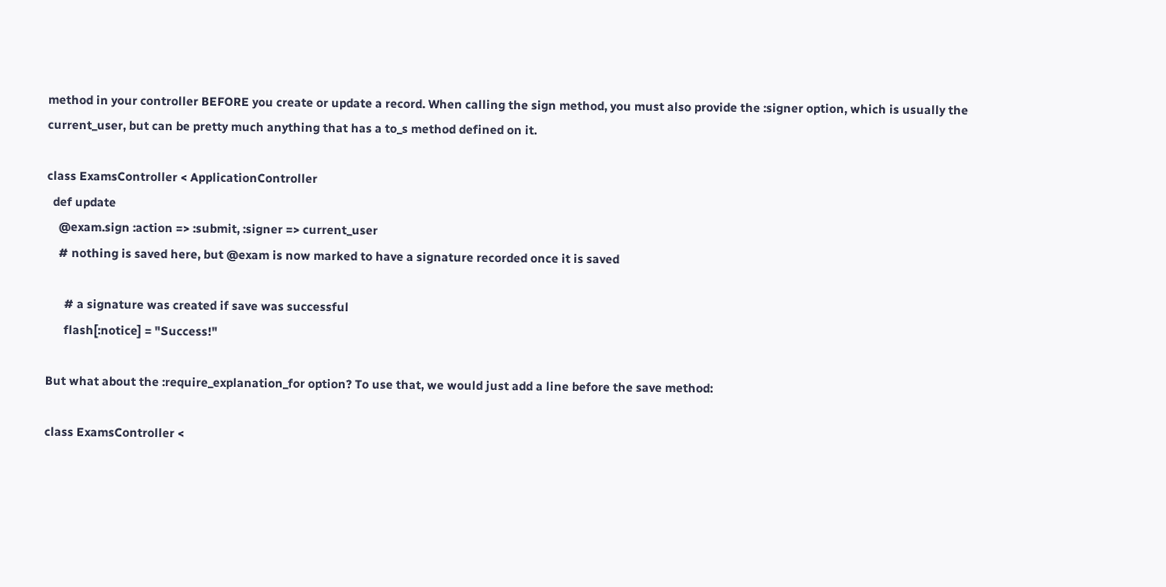method in your controller BEFORE you create or update a record. When calling the sign method, you must also provide the :signer option, which is usually the current_user, but can be pretty much anything that has a to_s method defined on it.

class ExamsController < ApplicationController
  def update
    @exam.sign :action => :submit, :signer => current_user
    # nothing is saved here, but @exam is now marked to have a signature recorded once it is saved

      # a signature was created if save was successful
      flash[:notice] = "Success!"

But what about the :require_explanation_for option? To use that, we would just add a line before the save method:

class ExamsController <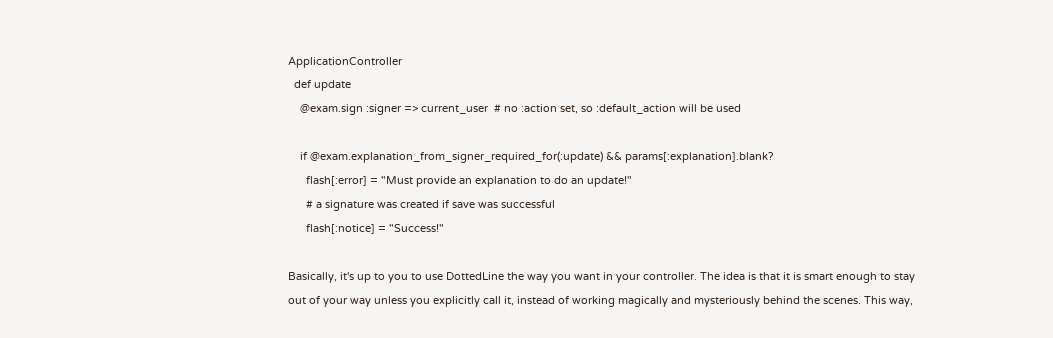ApplicationController
  def update
    @exam.sign :signer => current_user  # no :action set, so :default_action will be used

    if @exam.explanation_from_signer_required_for(:update) && params[:explanation].blank?
      flash[:error] = "Must provide an explanation to do an update!"
      # a signature was created if save was successful
      flash[:notice] = "Success!"

Basically, it's up to you to use DottedLine the way you want in your controller. The idea is that it is smart enough to stay out of your way unless you explicitly call it, instead of working magically and mysteriously behind the scenes. This way,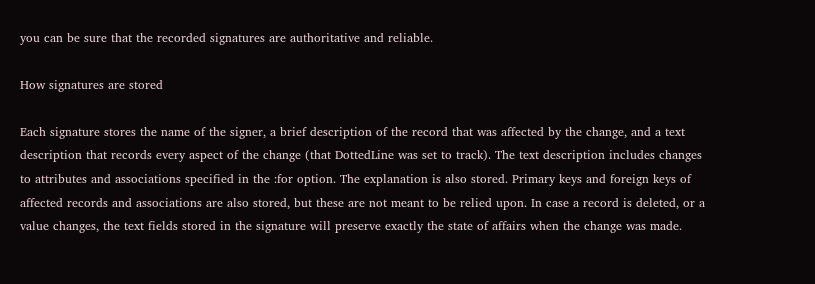you can be sure that the recorded signatures are authoritative and reliable.

How signatures are stored

Each signature stores the name of the signer, a brief description of the record that was affected by the change, and a text description that records every aspect of the change (that DottedLine was set to track). The text description includes changes to attributes and associations specified in the :for option. The explanation is also stored. Primary keys and foreign keys of affected records and associations are also stored, but these are not meant to be relied upon. In case a record is deleted, or a value changes, the text fields stored in the signature will preserve exactly the state of affairs when the change was made.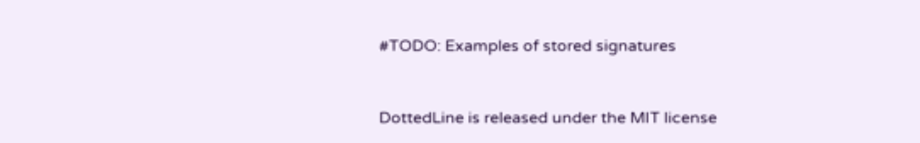#TODO: Examples of stored signatures


DottedLine is released under the MIT license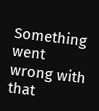Something went wrong with that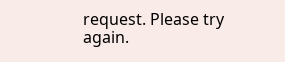request. Please try again.